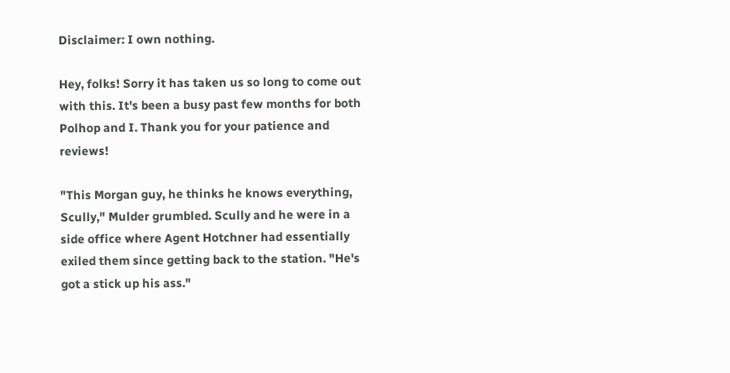Disclaimer: I own nothing.

Hey, folks! Sorry it has taken us so long to come out with this. It's been a busy past few months for both Polhop and I. Thank you for your patience and reviews!

"This Morgan guy, he thinks he knows everything, Scully," Mulder grumbled. Scully and he were in a side office where Agent Hotchner had essentially exiled them since getting back to the station. "He's got a stick up his ass."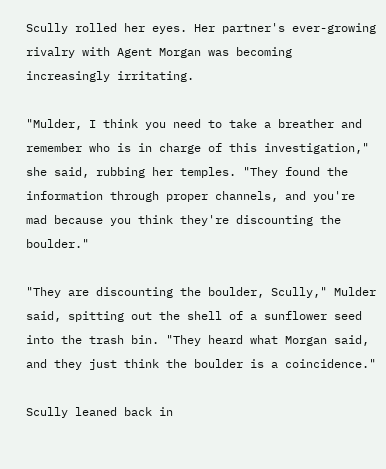Scully rolled her eyes. Her partner's ever-growing rivalry with Agent Morgan was becoming increasingly irritating.

"Mulder, I think you need to take a breather and remember who is in charge of this investigation," she said, rubbing her temples. "They found the information through proper channels, and you're mad because you think they're discounting the boulder."

"They are discounting the boulder, Scully," Mulder said, spitting out the shell of a sunflower seed into the trash bin. "They heard what Morgan said, and they just think the boulder is a coincidence."

Scully leaned back in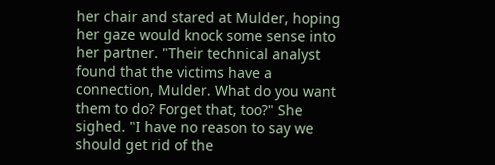her chair and stared at Mulder, hoping her gaze would knock some sense into her partner. "Their technical analyst found that the victims have a connection, Mulder. What do you want them to do? Forget that, too?" She sighed. "I have no reason to say we should get rid of the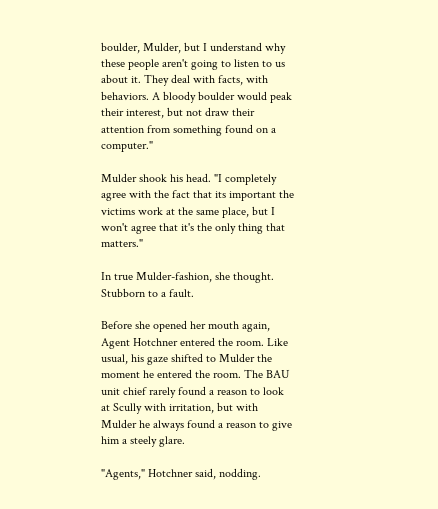boulder, Mulder, but I understand why these people aren't going to listen to us about it. They deal with facts, with behaviors. A bloody boulder would peak their interest, but not draw their attention from something found on a computer."

Mulder shook his head. "I completely agree with the fact that its important the victims work at the same place, but I won't agree that it's the only thing that matters."

In true Mulder-fashion, she thought. Stubborn to a fault.

Before she opened her mouth again, Agent Hotchner entered the room. Like usual, his gaze shifted to Mulder the moment he entered the room. The BAU unit chief rarely found a reason to look at Scully with irritation, but with Mulder he always found a reason to give him a steely glare.

"Agents," Hotchner said, nodding.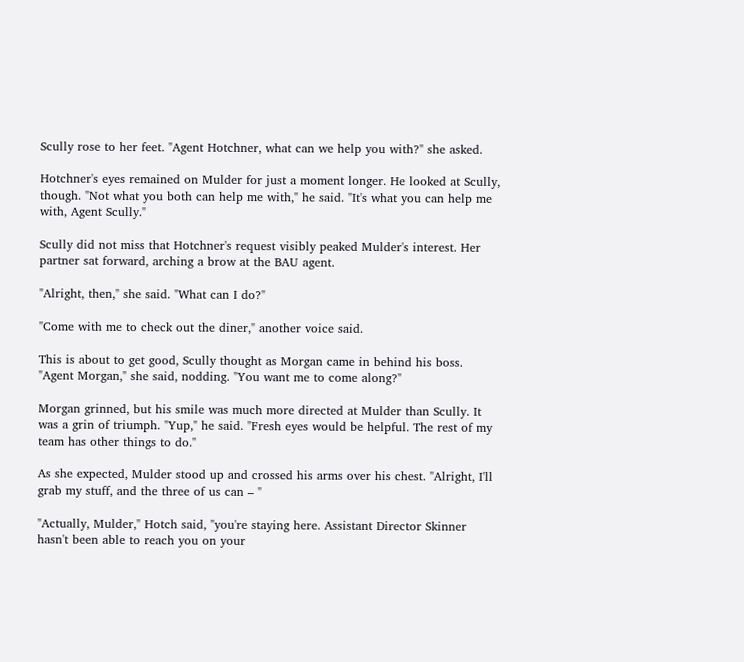Scully rose to her feet. "Agent Hotchner, what can we help you with?" she asked.

Hotchner's eyes remained on Mulder for just a moment longer. He looked at Scully, though. "Not what you both can help me with," he said. "It's what you can help me with, Agent Scully."

Scully did not miss that Hotchner's request visibly peaked Mulder's interest. Her partner sat forward, arching a brow at the BAU agent.

"Alright, then," she said. "What can I do?"

"Come with me to check out the diner," another voice said.

This is about to get good, Scully thought as Morgan came in behind his boss. "Agent Morgan," she said, nodding. "You want me to come along?"

Morgan grinned, but his smile was much more directed at Mulder than Scully. It was a grin of triumph. "Yup," he said. "Fresh eyes would be helpful. The rest of my team has other things to do."

As she expected, Mulder stood up and crossed his arms over his chest. "Alright, I'll grab my stuff, and the three of us can – "

"Actually, Mulder," Hotch said, "you're staying here. Assistant Director Skinner hasn't been able to reach you on your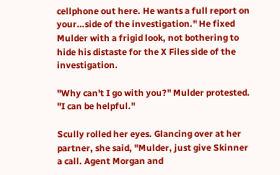cellphone out here. He wants a full report on your…side of the investigation." He fixed Mulder with a frigid look, not bothering to hide his distaste for the X Files side of the investigation.

"Why can't I go with you?" Mulder protested. "I can be helpful."

Scully rolled her eyes. Glancing over at her partner, she said, "Mulder, just give Skinner a call. Agent Morgan and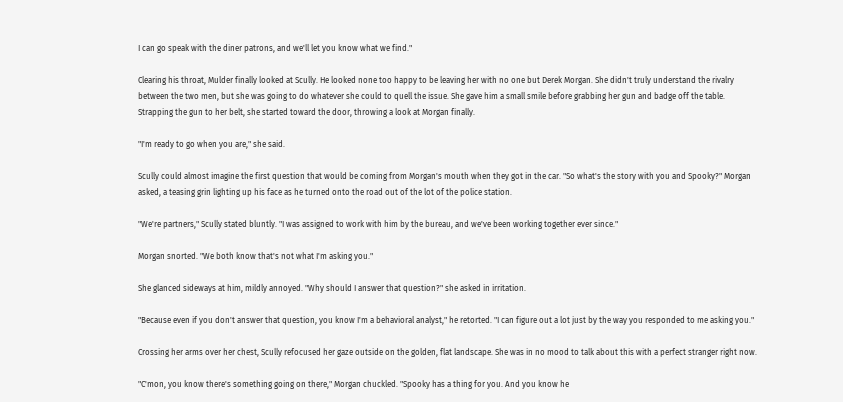I can go speak with the diner patrons, and we'll let you know what we find."

Clearing his throat, Mulder finally looked at Scully. He looked none too happy to be leaving her with no one but Derek Morgan. She didn't truly understand the rivalry between the two men, but she was going to do whatever she could to quell the issue. She gave him a small smile before grabbing her gun and badge off the table. Strapping the gun to her belt, she started toward the door, throwing a look at Morgan finally.

"I'm ready to go when you are," she said.

Scully could almost imagine the first question that would be coming from Morgan's mouth when they got in the car. "So what's the story with you and Spooky?" Morgan asked, a teasing grin lighting up his face as he turned onto the road out of the lot of the police station.

"We're partners," Scully stated bluntly. "I was assigned to work with him by the bureau, and we've been working together ever since."

Morgan snorted. "We both know that's not what I'm asking you."

She glanced sideways at him, mildly annoyed. "Why should I answer that question?" she asked in irritation.

"Because even if you don't answer that question, you know I'm a behavioral analyst," he retorted. "I can figure out a lot just by the way you responded to me asking you."

Crossing her arms over her chest, Scully refocused her gaze outside on the golden, flat landscape. She was in no mood to talk about this with a perfect stranger right now.

"C'mon, you know there's something going on there," Morgan chuckled. "Spooky has a thing for you. And you know he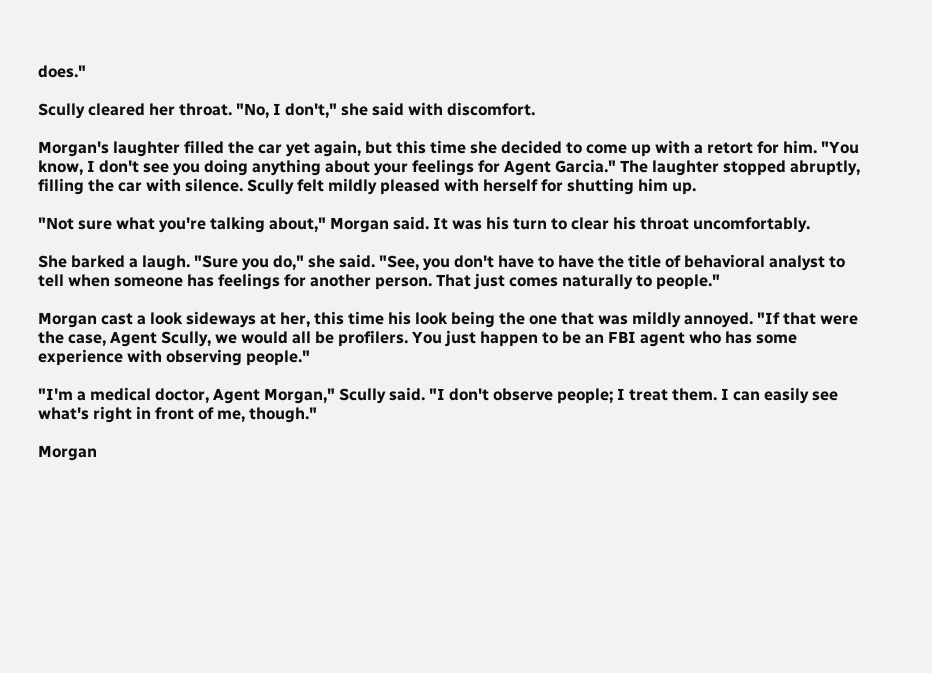does."

Scully cleared her throat. "No, I don't," she said with discomfort.

Morgan's laughter filled the car yet again, but this time she decided to come up with a retort for him. "You know, I don't see you doing anything about your feelings for Agent Garcia." The laughter stopped abruptly, filling the car with silence. Scully felt mildly pleased with herself for shutting him up.

"Not sure what you're talking about," Morgan said. It was his turn to clear his throat uncomfortably.

She barked a laugh. "Sure you do," she said. "See, you don't have to have the title of behavioral analyst to tell when someone has feelings for another person. That just comes naturally to people."

Morgan cast a look sideways at her, this time his look being the one that was mildly annoyed. "If that were the case, Agent Scully, we would all be profilers. You just happen to be an FBI agent who has some experience with observing people."

"I'm a medical doctor, Agent Morgan," Scully said. "I don't observe people; I treat them. I can easily see what's right in front of me, though."

Morgan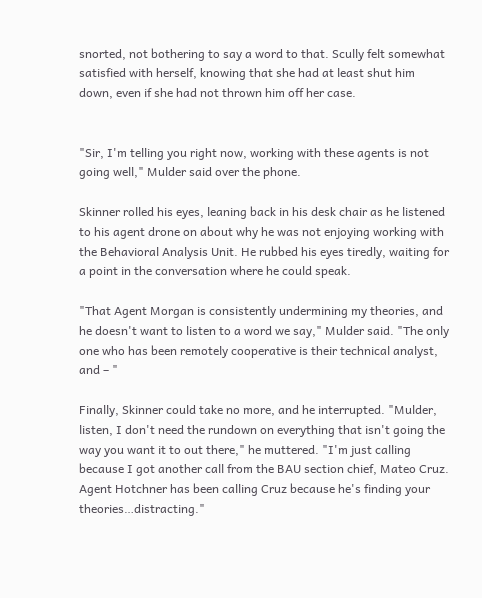snorted, not bothering to say a word to that. Scully felt somewhat satisfied with herself, knowing that she had at least shut him down, even if she had not thrown him off her case.


"Sir, I'm telling you right now, working with these agents is not going well," Mulder said over the phone.

Skinner rolled his eyes, leaning back in his desk chair as he listened to his agent drone on about why he was not enjoying working with the Behavioral Analysis Unit. He rubbed his eyes tiredly, waiting for a point in the conversation where he could speak.

"That Agent Morgan is consistently undermining my theories, and he doesn't want to listen to a word we say," Mulder said. "The only one who has been remotely cooperative is their technical analyst, and – "

Finally, Skinner could take no more, and he interrupted. "Mulder, listen, I don't need the rundown on everything that isn't going the way you want it to out there," he muttered. "I'm just calling because I got another call from the BAU section chief, Mateo Cruz. Agent Hotchner has been calling Cruz because he's finding your theories…distracting."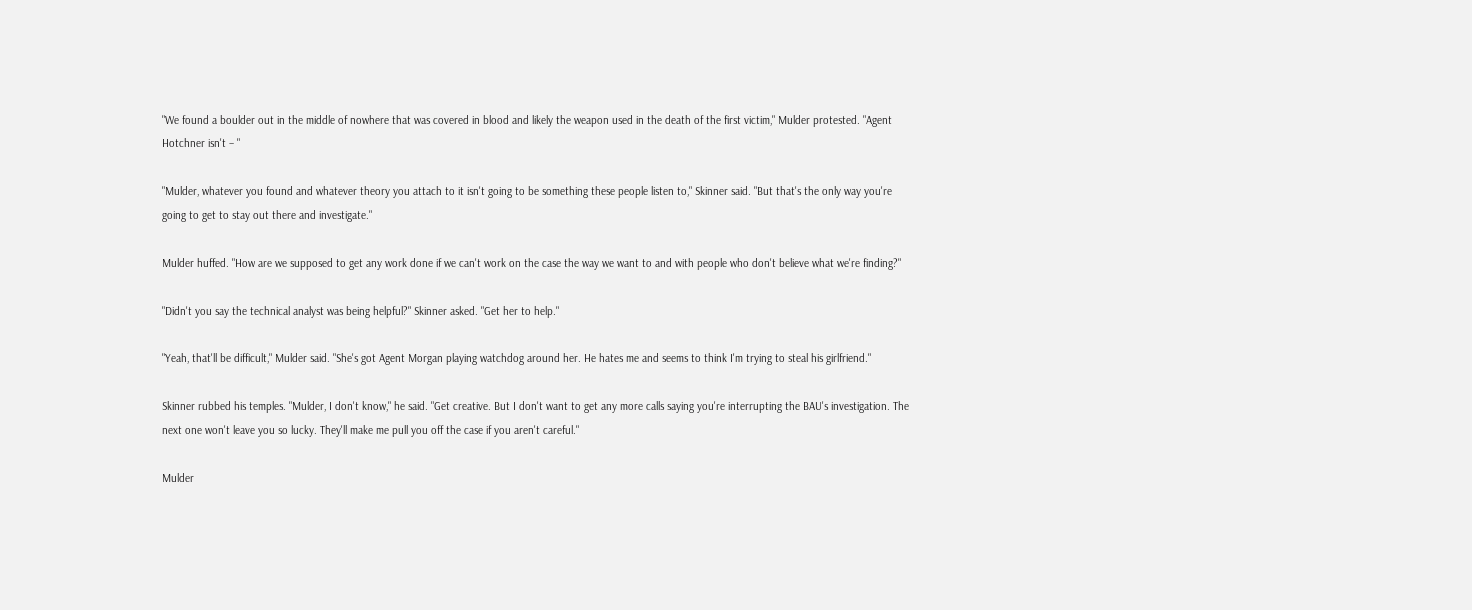"We found a boulder out in the middle of nowhere that was covered in blood and likely the weapon used in the death of the first victim," Mulder protested. "Agent Hotchner isn't – "

"Mulder, whatever you found and whatever theory you attach to it isn't going to be something these people listen to," Skinner said. "But that's the only way you're going to get to stay out there and investigate."

Mulder huffed. "How are we supposed to get any work done if we can't work on the case the way we want to and with people who don't believe what we're finding?"

"Didn't you say the technical analyst was being helpful?" Skinner asked. "Get her to help."

"Yeah, that'll be difficult," Mulder said. "She's got Agent Morgan playing watchdog around her. He hates me and seems to think I'm trying to steal his girlfriend."

Skinner rubbed his temples. "Mulder, I don't know," he said. "Get creative. But I don't want to get any more calls saying you're interrupting the BAU's investigation. The next one won't leave you so lucky. They'll make me pull you off the case if you aren't careful."

Mulder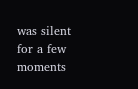was silent for a few moments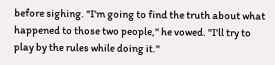before sighing. "I'm going to find the truth about what happened to those two people," he vowed. "I'll try to play by the rules while doing it."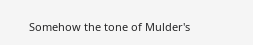Somehow the tone of Mulder's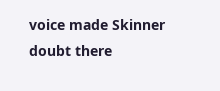voice made Skinner doubt there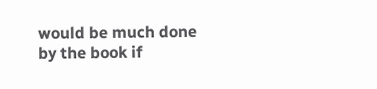would be much done by the book if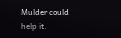Mulder could help it.